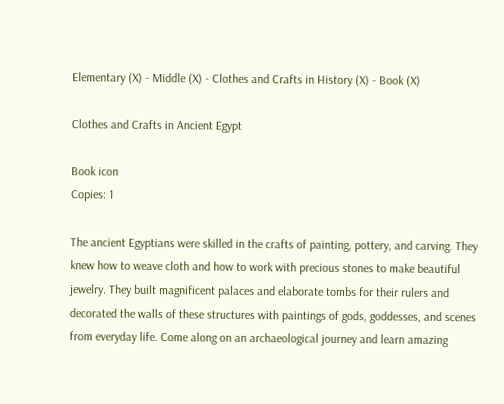Elementary (X) - Middle (X) - Clothes and Crafts in History (X) - Book (X)

Clothes and Crafts in Ancient Egypt

Book icon
Copies: 1

The ancient Egyptians were skilled in the crafts of painting, pottery, and carving. They knew how to weave cloth and how to work with precious stones to make beautiful jewelry. They built magnificent palaces and elaborate tombs for their rulers and decorated the walls of these structures with paintings of gods, goddesses, and scenes from everyday life. Come along on an archaeological journey and learn amazing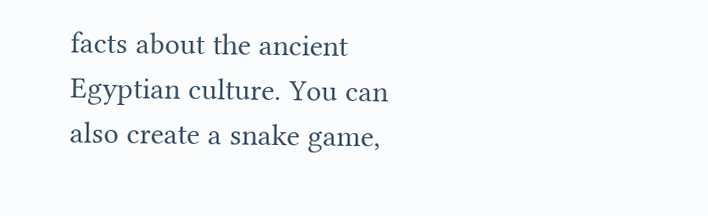facts about the ancient Egyptian culture. You can also create a snake game,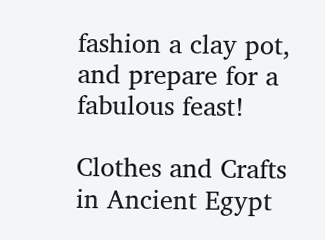fashion a clay pot, and prepare for a fabulous feast!

Clothes and Crafts in Ancient Egypt